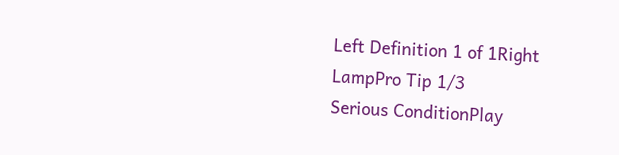Left Definition 1 of 1Right
LampPro Tip 1/3
Serious ConditionPlay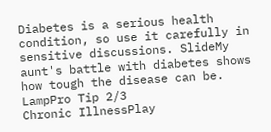Diabetes is a serious health condition, so use it carefully in sensitive discussions. SlideMy aunt's battle with diabetes shows how tough the disease can be.
LampPro Tip 2/3
Chronic IllnessPlay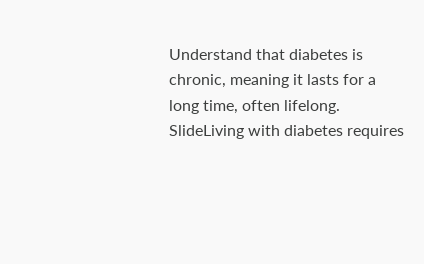Understand that diabetes is chronic, meaning it lasts for a long time, often lifelong. SlideLiving with diabetes requires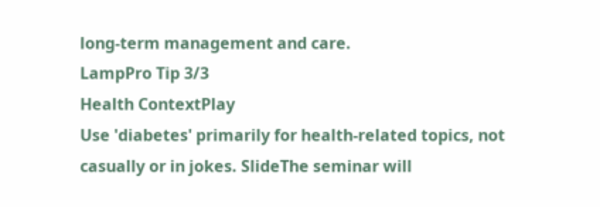long-term management and care.
LampPro Tip 3/3
Health ContextPlay
Use 'diabetes' primarily for health-related topics, not casually or in jokes. SlideThe seminar will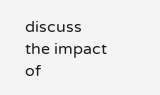discuss the impact of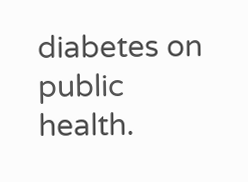diabetes on public health.